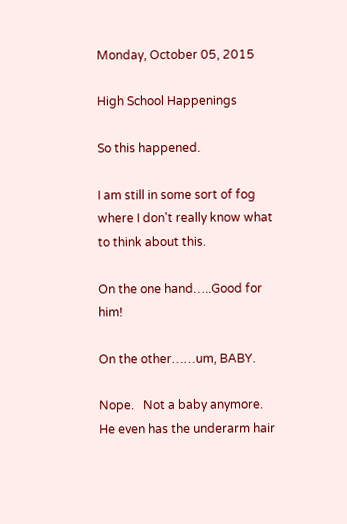Monday, October 05, 2015

High School Happenings

So this happened.

I am still in some sort of fog where I don't really know what to think about this.

On the one hand…..Good for him!

On the other……um, BABY.

Nope.   Not a baby anymore.   He even has the underarm hair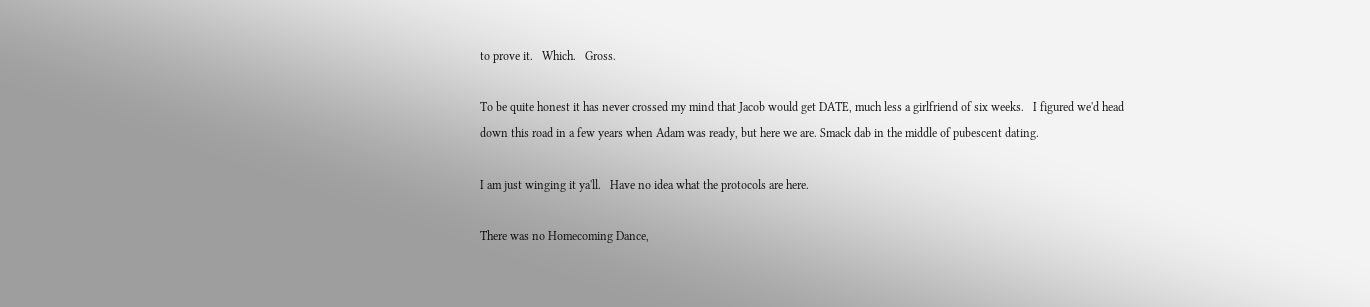to prove it.   Which.   Gross.

To be quite honest it has never crossed my mind that Jacob would get DATE, much less a girlfriend of six weeks.   I figured we'd head down this road in a few years when Adam was ready, but here we are. Smack dab in the middle of pubescent dating.

I am just winging it ya'll.   Have no idea what the protocols are here.

There was no Homecoming Dance,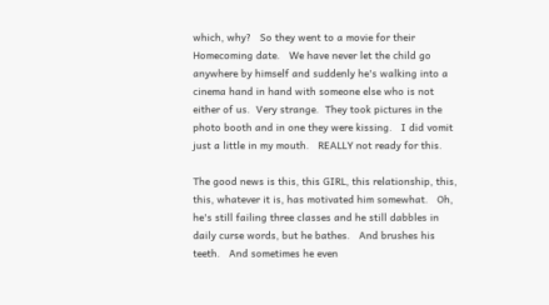which, why?   So they went to a movie for their Homecoming date.   We have never let the child go anywhere by himself and suddenly he's walking into a cinema hand in hand with someone else who is not either of us.  Very strange.  They took pictures in the photo booth and in one they were kissing.   I did vomit just a little in my mouth.   REALLY not ready for this.

The good news is this, this GIRL, this relationship, this, this, whatever it is, has motivated him somewhat.   Oh, he's still failing three classes and he still dabbles in daily curse words, but he bathes.   And brushes his teeth.   And sometimes he even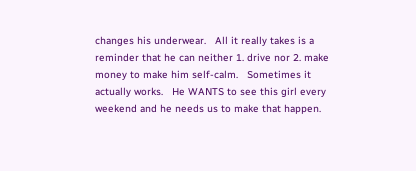changes his underwear.   All it really takes is a reminder that he can neither 1. drive nor 2. make money to make him self-calm.   Sometimes it actually works.   He WANTS to see this girl every weekend and he needs us to make that happen.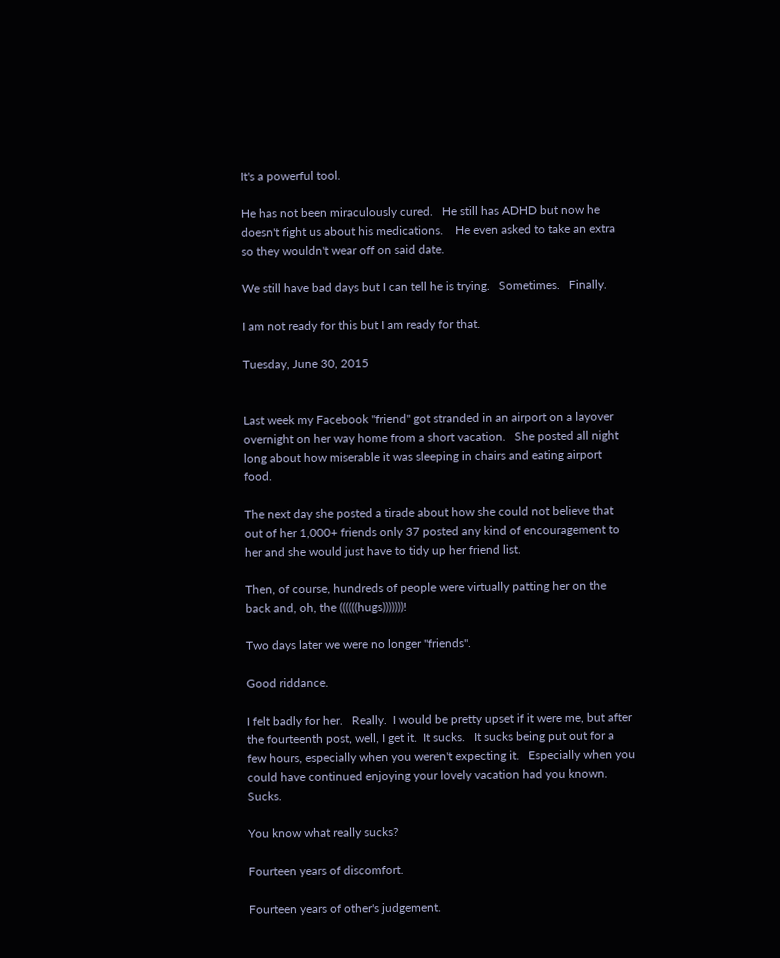It's a powerful tool.

He has not been miraculously cured.   He still has ADHD but now he doesn't fight us about his medications.    He even asked to take an extra so they wouldn't wear off on said date.

We still have bad days but I can tell he is trying.   Sometimes.   Finally.

I am not ready for this but I am ready for that.

Tuesday, June 30, 2015


Last week my Facebook "friend" got stranded in an airport on a layover overnight on her way home from a short vacation.   She posted all night long about how miserable it was sleeping in chairs and eating airport food.

The next day she posted a tirade about how she could not believe that out of her 1,000+ friends only 37 posted any kind of encouragement to her and she would just have to tidy up her friend list.

Then, of course, hundreds of people were virtually patting her on the back and, oh, the ((((((hugs)))))))!

Two days later we were no longer "friends".

Good riddance.

I felt badly for her.   Really.  I would be pretty upset if it were me, but after the fourteenth post, well, I get it.  It sucks.   It sucks being put out for a few hours, especially when you weren't expecting it.   Especially when you could have continued enjoying your lovely vacation had you known.  Sucks.

You know what really sucks?

Fourteen years of discomfort.

Fourteen years of other's judgement.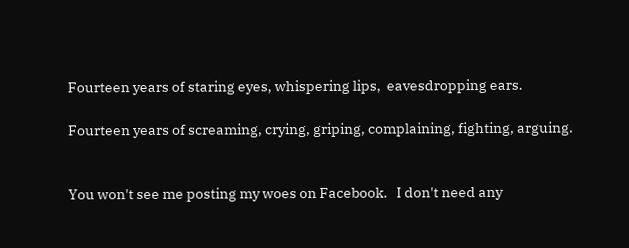Fourteen years of staring eyes, whispering lips,  eavesdropping ears.

Fourteen years of screaming, crying, griping, complaining, fighting, arguing.


You won't see me posting my woes on Facebook.   I don't need any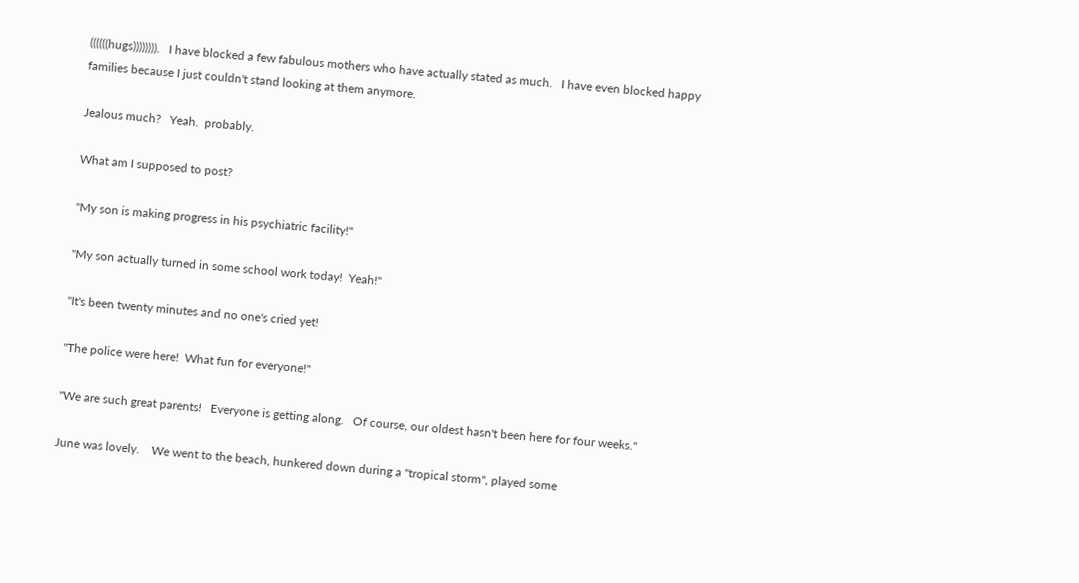((((((hugs)))))))).   I have blocked a few fabulous mothers who have actually stated as much.   I have even blocked happy families because I just couldn't stand looking at them anymore.

Jealous much?   Yeah.  probably.

What am I supposed to post?

"My son is making progress in his psychiatric facility!"

"My son actually turned in some school work today!  Yeah!"

"It's been twenty minutes and no one's cried yet!

"The police were here!  What fun for everyone!"

"We are such great parents!   Everyone is getting along.   Of course, our oldest hasn't been here for four weeks."

June was lovely.    We went to the beach, hunkered down during a "tropical storm", played some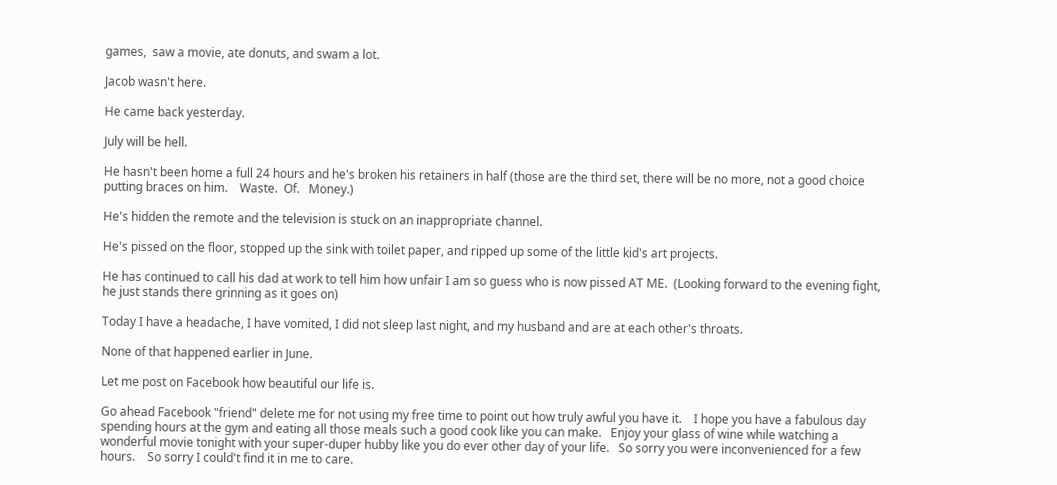games,  saw a movie, ate donuts, and swam a lot.

Jacob wasn't here.

He came back yesterday.

July will be hell.

He hasn't been home a full 24 hours and he's broken his retainers in half (those are the third set, there will be no more, not a good choice putting braces on him.    Waste.  Of.   Money.)

He's hidden the remote and the television is stuck on an inappropriate channel.

He's pissed on the floor, stopped up the sink with toilet paper, and ripped up some of the little kid's art projects.

He has continued to call his dad at work to tell him how unfair I am so guess who is now pissed AT ME.  (Looking forward to the evening fight, he just stands there grinning as it goes on)

Today I have a headache, I have vomited, I did not sleep last night, and my husband and are at each other's throats.

None of that happened earlier in June.

Let me post on Facebook how beautiful our life is.

Go ahead Facebook "friend" delete me for not using my free time to point out how truly awful you have it.    I hope you have a fabulous day spending hours at the gym and eating all those meals such a good cook like you can make.   Enjoy your glass of wine while watching a wonderful movie tonight with your super-duper hubby like you do ever other day of your life.   So sorry you were inconvenienced for a few hours.    So sorry I could't find it in me to care.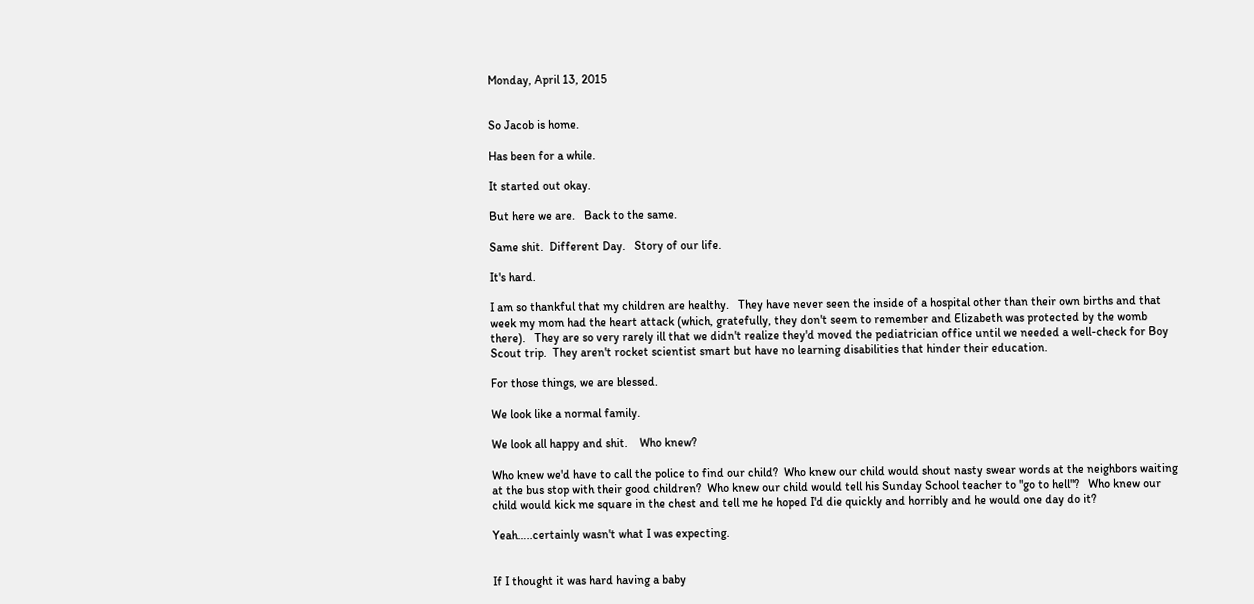Monday, April 13, 2015


So Jacob is home.

Has been for a while.

It started out okay.

But here we are.   Back to the same.

Same shit.  Different Day.   Story of our life.

It's hard.

I am so thankful that my children are healthy.   They have never seen the inside of a hospital other than their own births and that week my mom had the heart attack (which, gratefully, they don't seem to remember and Elizabeth was protected by the womb there).   They are so very rarely ill that we didn't realize they'd moved the pediatrician office until we needed a well-check for Boy Scout trip.  They aren't rocket scientist smart but have no learning disabilities that hinder their education.

For those things, we are blessed.

We look like a normal family.

We look all happy and shit.    Who knew?

Who knew we'd have to call the police to find our child?  Who knew our child would shout nasty swear words at the neighbors waiting at the bus stop with their good children?  Who knew our child would tell his Sunday School teacher to "go to hell"?   Who knew our child would kick me square in the chest and tell me he hoped I'd die quickly and horribly and he would one day do it?

Yeah…..certainly wasn't what I was expecting.


If I thought it was hard having a baby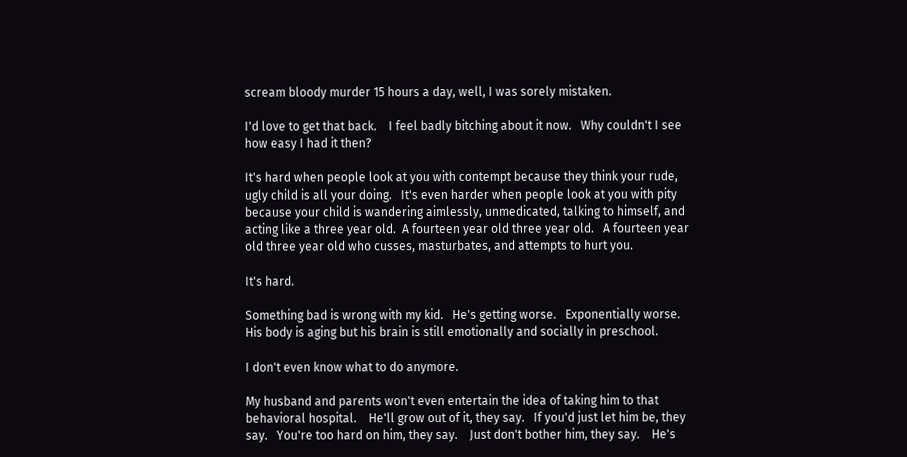scream bloody murder 15 hours a day, well, I was sorely mistaken.

I'd love to get that back.    I feel badly bitching about it now.   Why couldn't I see how easy I had it then?

It's hard when people look at you with contempt because they think your rude, ugly child is all your doing.   It's even harder when people look at you with pity because your child is wandering aimlessly, unmedicated, talking to himself, and acting like a three year old.  A fourteen year old three year old.   A fourteen year old three year old who cusses, masturbates, and attempts to hurt you.

It's hard.

Something bad is wrong with my kid.   He's getting worse.   Exponentially worse.    His body is aging but his brain is still emotionally and socially in preschool.

I don't even know what to do anymore.

My husband and parents won't even entertain the idea of taking him to that behavioral hospital.    He'll grow out of it, they say.   If you'd just let him be, they say.   You're too hard on him, they say.    Just don't bother him, they say.    He's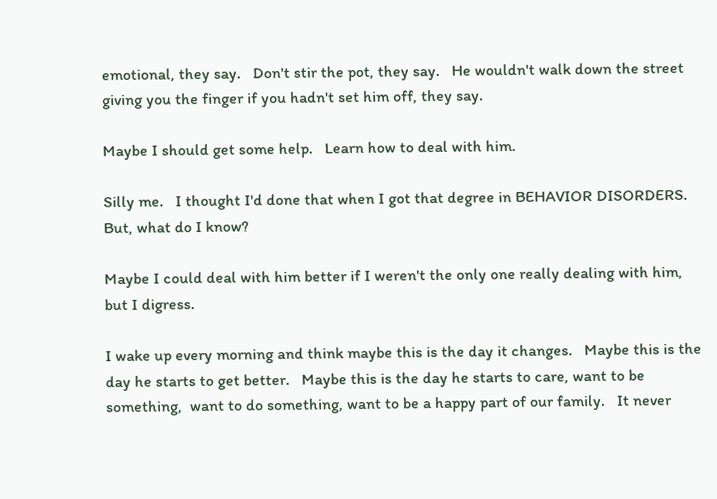emotional, they say.   Don't stir the pot, they say.   He wouldn't walk down the street giving you the finger if you hadn't set him off, they say.

Maybe I should get some help.   Learn how to deal with him.

Silly me.   I thought I'd done that when I got that degree in BEHAVIOR DISORDERS.   But, what do I know?

Maybe I could deal with him better if I weren't the only one really dealing with him, but I digress.

I wake up every morning and think maybe this is the day it changes.   Maybe this is the day he starts to get better.   Maybe this is the day he starts to care, want to be something,  want to do something, want to be a happy part of our family.   It never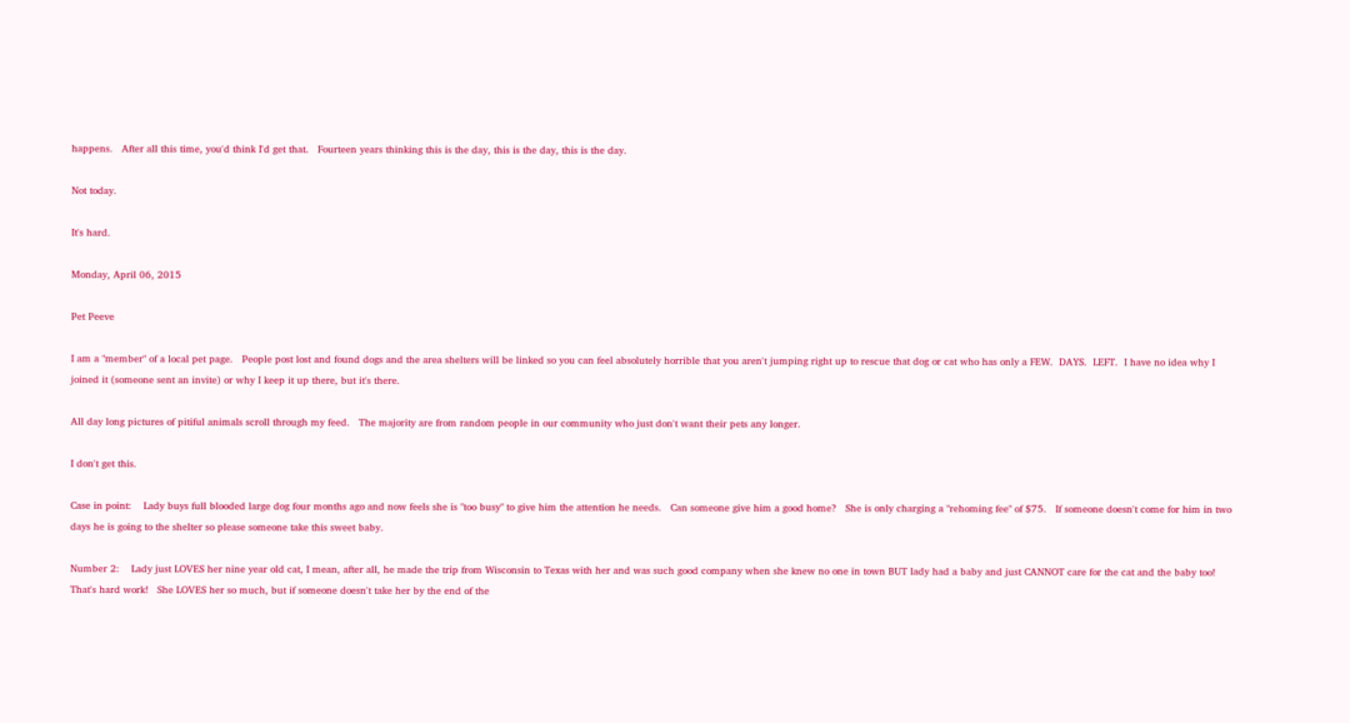happens.   After all this time, you'd think I'd get that.   Fourteen years thinking this is the day, this is the day, this is the day.

Not today.

It's hard.

Monday, April 06, 2015

Pet Peeve

I am a "member" of a local pet page.   People post lost and found dogs and the area shelters will be linked so you can feel absolutely horrible that you aren't jumping right up to rescue that dog or cat who has only a FEW.  DAYS.  LEFT.  I have no idea why I joined it (someone sent an invite) or why I keep it up there, but it's there.

All day long pictures of pitiful animals scroll through my feed.   The majority are from random people in our community who just don't want their pets any longer.

I don't get this.

Case in point:    Lady buys full blooded large dog four months ago and now feels she is "too busy" to give him the attention he needs.   Can someone give him a good home?   She is only charging a "rehoming fee" of $75.   If someone doesn't come for him in two days he is going to the shelter so please someone take this sweet baby.

Number 2:    Lady just LOVES her nine year old cat, I mean, after all, he made the trip from Wisconsin to Texas with her and was such good company when she knew no one in town BUT lady had a baby and just CANNOT care for the cat and the baby too!    That's hard work!   She LOVES her so much, but if someone doesn't take her by the end of the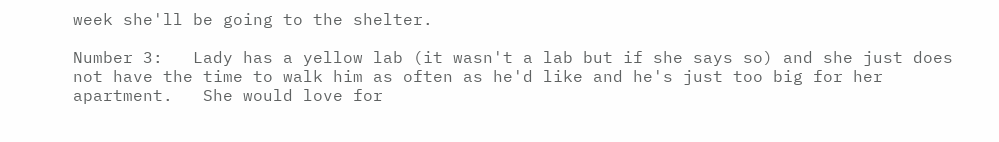week she'll be going to the shelter.

Number 3:   Lady has a yellow lab (it wasn't a lab but if she says so) and she just does not have the time to walk him as often as he'd like and he's just too big for her apartment.   She would love for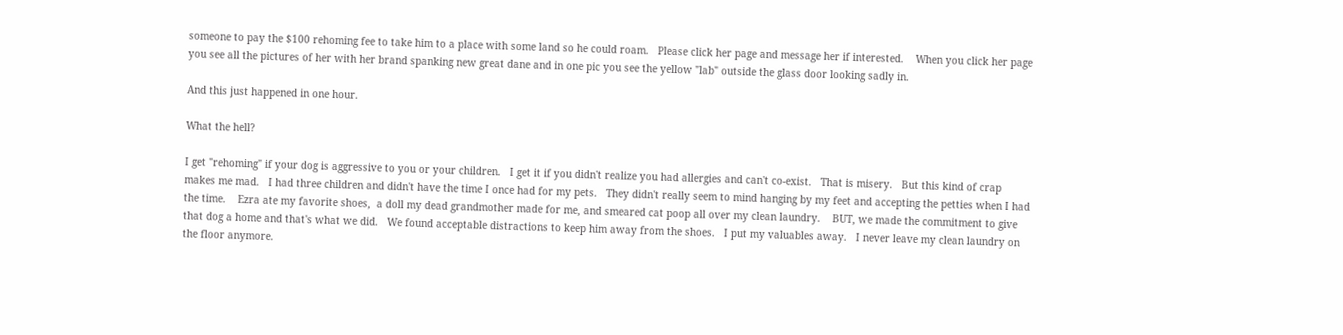someone to pay the $100 rehoming fee to take him to a place with some land so he could roam.   Please click her page and message her if interested.    When you click her page you see all the pictures of her with her brand spanking new great dane and in one pic you see the yellow "lab" outside the glass door looking sadly in.

And this just happened in one hour.

What the hell?

I get "rehoming" if your dog is aggressive to you or your children.   I get it if you didn't realize you had allergies and can't co-exist.   That is misery.   But this kind of crap makes me mad.   I had three children and didn't have the time I once had for my pets.   They didn't really seem to mind hanging by my feet and accepting the petties when I had the time.    Ezra ate my favorite shoes,  a doll my dead grandmother made for me, and smeared cat poop all over my clean laundry.    BUT, we made the commitment to give that dog a home and that's what we did.   We found acceptable distractions to keep him away from the shoes.   I put my valuables away.   I never leave my clean laundry on the floor anymore.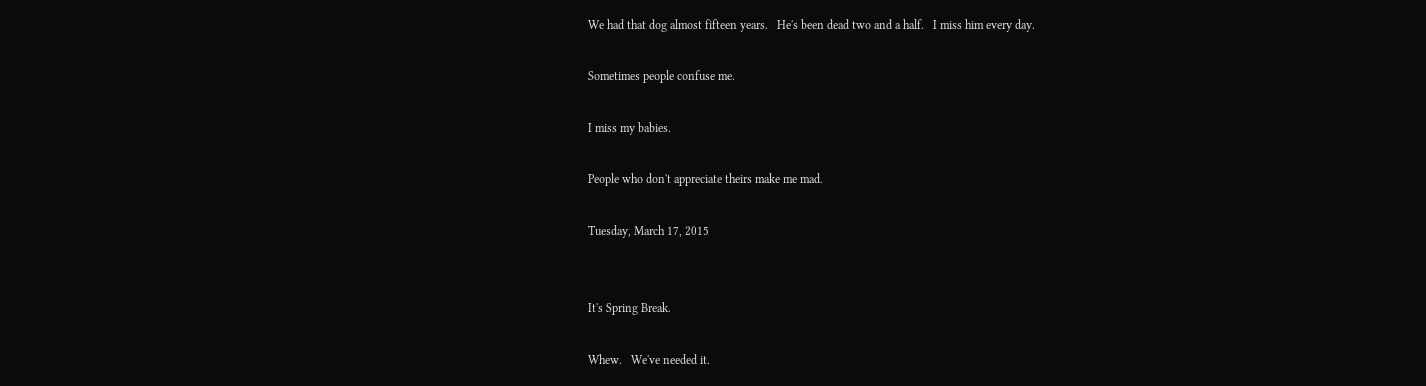We had that dog almost fifteen years.   He's been dead two and a half.   I miss him every day.

Sometimes people confuse me.

I miss my babies.

People who don't appreciate theirs make me mad.

Tuesday, March 17, 2015


It's Spring Break.

Whew.   We've needed it.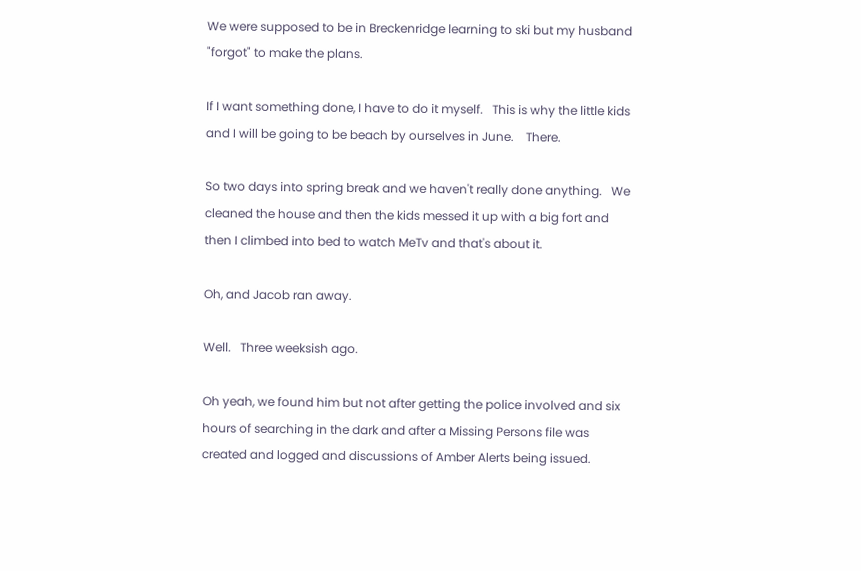We were supposed to be in Breckenridge learning to ski but my husband "forgot" to make the plans.

If I want something done, I have to do it myself.   This is why the little kids and I will be going to be beach by ourselves in June.    There.

So two days into spring break and we haven't really done anything.   We cleaned the house and then the kids messed it up with a big fort and then I climbed into bed to watch MeTv and that's about it.

Oh, and Jacob ran away.

Well.   Three weeksish ago.

Oh yeah, we found him but not after getting the police involved and six hours of searching in the dark and after a Missing Persons file was created and logged and discussions of Amber Alerts being issued.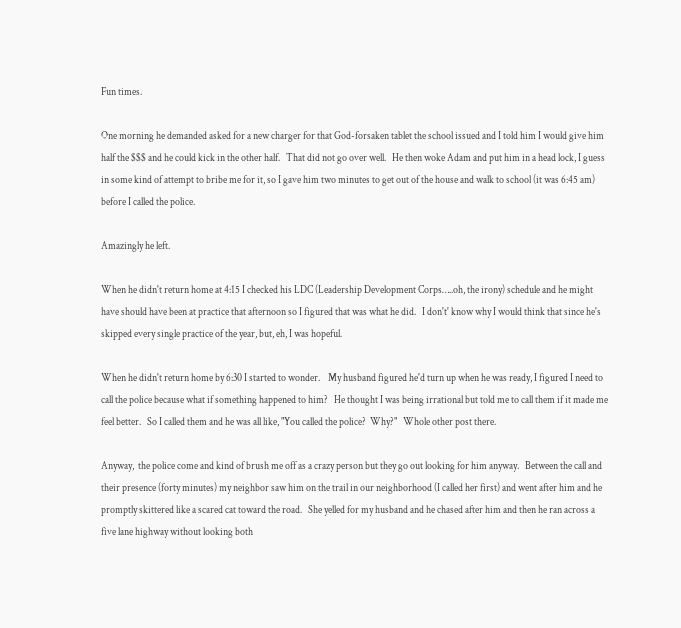Fun times.

One morning he demanded asked for a new charger for that God-forsaken tablet the school issued and I told him I would give him half the $$$ and he could kick in the other half.   That did not go over well.   He then woke Adam and put him in a head lock, I guess in some kind of attempt to bribe me for it, so I gave him two minutes to get out of the house and walk to school (it was 6:45 am) before I called the police.

Amazingly he left.

When he didn't return home at 4:15 I checked his LDC (Leadership Development Corps…..oh, the irony) schedule and he might have should have been at practice that afternoon so I figured that was what he did.   I don't' know why I would think that since he's skipped every single practice of the year, but, eh, I was hopeful.

When he didn't return home by 6:30 I started to wonder.    My husband figured he'd turn up when he was ready, I figured I need to call the police because what if something happened to him?   He thought I was being irrational but told me to call them if it made me feel better.   So I called them and he was all like, "You called the police?  Why?"   Whole other post there.

Anyway,  the police come and kind of brush me off as a crazy person but they go out looking for him anyway.   Between the call and their presence (forty minutes) my neighbor saw him on the trail in our neighborhood (I called her first) and went after him and he promptly skittered like a scared cat toward the road.   She yelled for my husband and he chased after him and then he ran across a five lane highway without looking both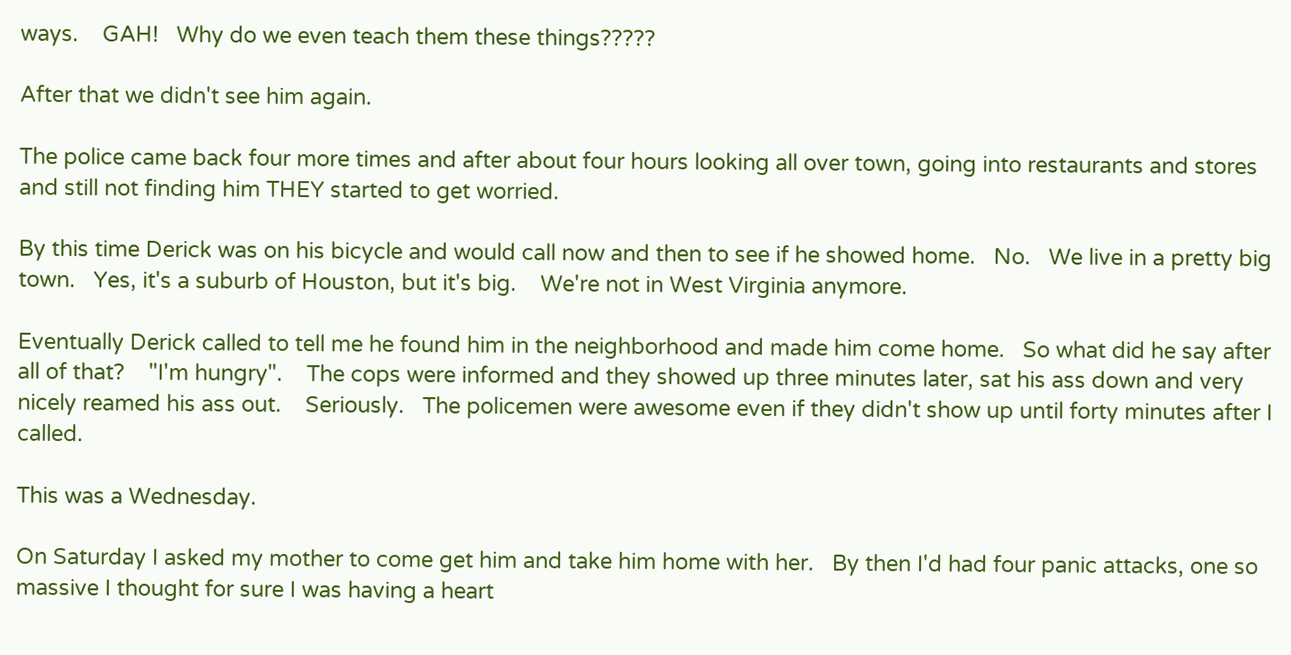ways.    GAH!   Why do we even teach them these things?????

After that we didn't see him again.

The police came back four more times and after about four hours looking all over town, going into restaurants and stores and still not finding him THEY started to get worried.

By this time Derick was on his bicycle and would call now and then to see if he showed home.   No.   We live in a pretty big town.   Yes, it's a suburb of Houston, but it's big.    We're not in West Virginia anymore.

Eventually Derick called to tell me he found him in the neighborhood and made him come home.   So what did he say after all of that?    "I'm hungry".    The cops were informed and they showed up three minutes later, sat his ass down and very nicely reamed his ass out.    Seriously.   The policemen were awesome even if they didn't show up until forty minutes after I called.

This was a Wednesday.

On Saturday I asked my mother to come get him and take him home with her.   By then I'd had four panic attacks, one so massive I thought for sure I was having a heart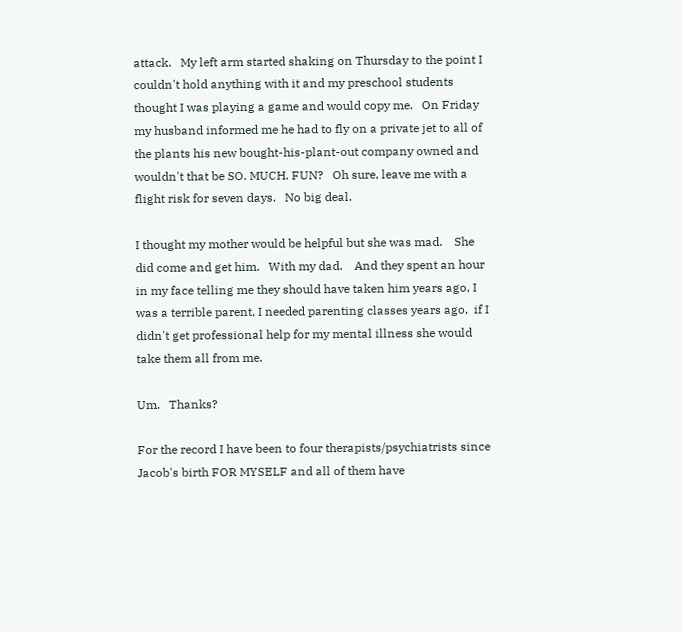attack.   My left arm started shaking on Thursday to the point I couldn't hold anything with it and my preschool students thought I was playing a game and would copy me.   On Friday my husband informed me he had to fly on a private jet to all of the plants his new bought-his-plant-out company owned and wouldn't that be SO. MUCH. FUN?   Oh sure, leave me with a flight risk for seven days.   No big deal.

I thought my mother would be helpful but she was mad.    She did come and get him.   With my dad.    And they spent an hour in my face telling me they should have taken him years ago, I was a terrible parent, I needed parenting classes years ago,  if I didn't get professional help for my mental illness she would take them all from me.

Um.   Thanks?

For the record I have been to four therapists/psychiatrists since Jacob's birth FOR MYSELF and all of them have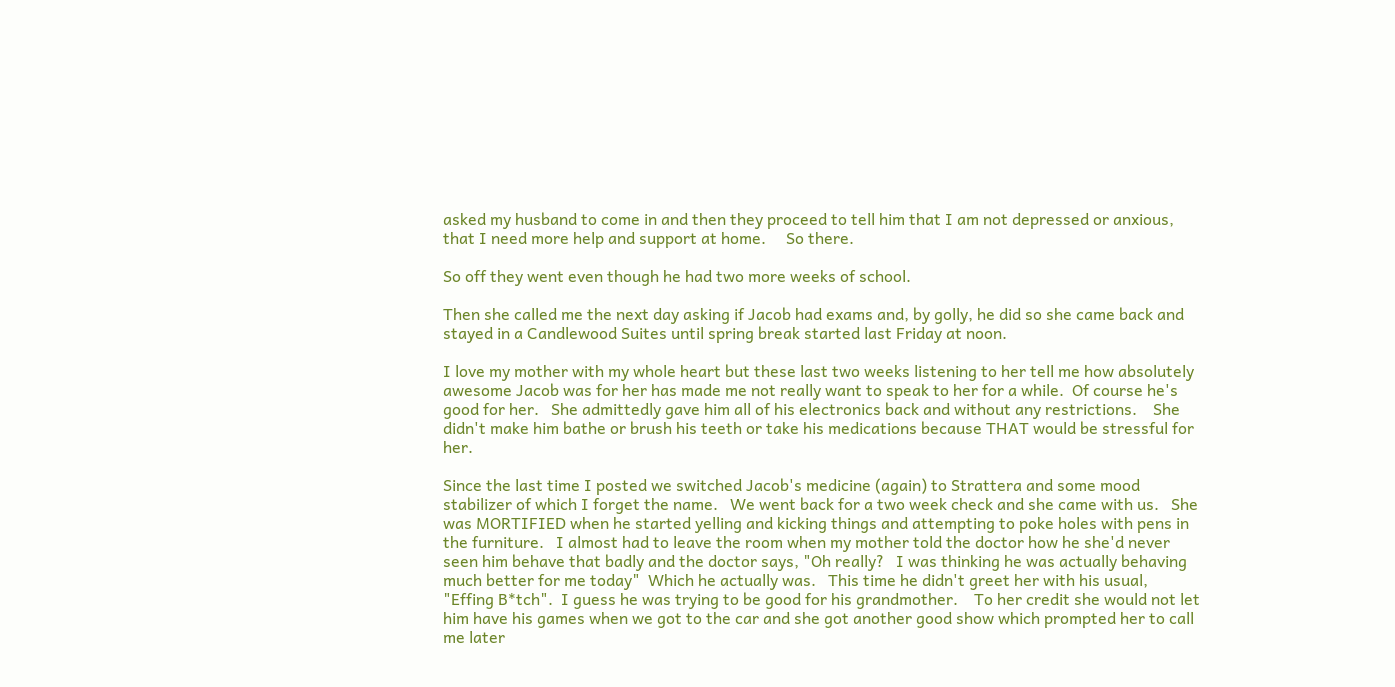asked my husband to come in and then they proceed to tell him that I am not depressed or anxious, that I need more help and support at home.     So there.

So off they went even though he had two more weeks of school.

Then she called me the next day asking if Jacob had exams and, by golly, he did so she came back and stayed in a Candlewood Suites until spring break started last Friday at noon.

I love my mother with my whole heart but these last two weeks listening to her tell me how absolutely awesome Jacob was for her has made me not really want to speak to her for a while.  Of course he's good for her.   She admittedly gave him all of his electronics back and without any restrictions.    She didn't make him bathe or brush his teeth or take his medications because THAT would be stressful for her.

Since the last time I posted we switched Jacob's medicine (again) to Strattera and some mood stabilizer of which I forget the name.   We went back for a two week check and she came with us.   She was MORTIFIED when he started yelling and kicking things and attempting to poke holes with pens in the furniture.   I almost had to leave the room when my mother told the doctor how he she'd never seen him behave that badly and the doctor says, "Oh really?   I was thinking he was actually behaving much better for me today"  Which he actually was.   This time he didn't greet her with his usual,  "Effing B*tch".  I guess he was trying to be good for his grandmother.    To her credit she would not let him have his games when we got to the car and she got another good show which prompted her to call me later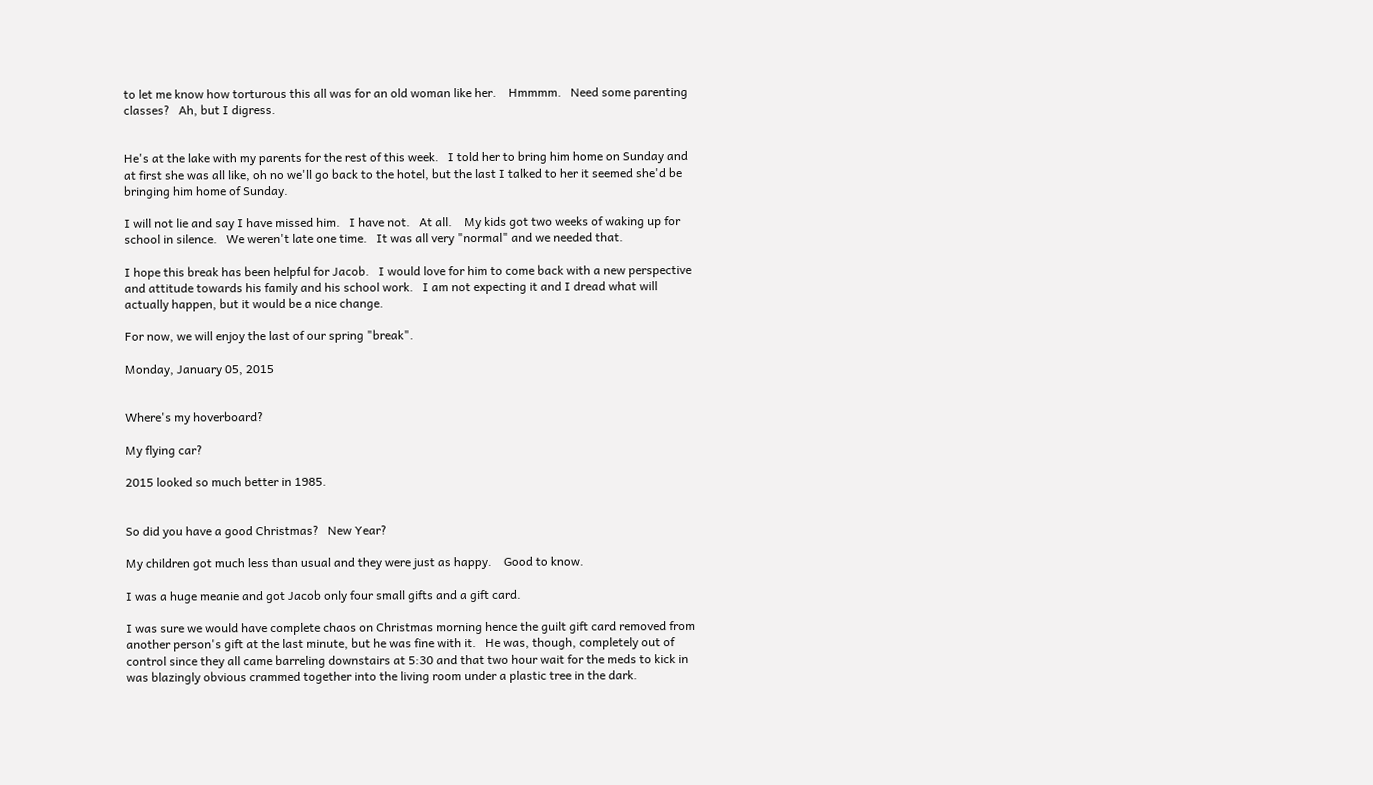to let me know how torturous this all was for an old woman like her.    Hmmmm.   Need some parenting classes?   Ah, but I digress.


He's at the lake with my parents for the rest of this week.   I told her to bring him home on Sunday and at first she was all like, oh no we'll go back to the hotel, but the last I talked to her it seemed she'd be bringing him home of Sunday.

I will not lie and say I have missed him.   I have not.   At all.    My kids got two weeks of waking up for school in silence.   We weren't late one time.   It was all very "normal" and we needed that.

I hope this break has been helpful for Jacob.   I would love for him to come back with a new perspective and attitude towards his family and his school work.   I am not expecting it and I dread what will actually happen, but it would be a nice change.

For now, we will enjoy the last of our spring "break".

Monday, January 05, 2015


Where's my hoverboard?

My flying car?

2015 looked so much better in 1985.


So did you have a good Christmas?   New Year?

My children got much less than usual and they were just as happy.    Good to know.

I was a huge meanie and got Jacob only four small gifts and a gift card.

I was sure we would have complete chaos on Christmas morning hence the guilt gift card removed from another person's gift at the last minute, but he was fine with it.   He was, though, completely out of control since they all came barreling downstairs at 5:30 and that two hour wait for the meds to kick in was blazingly obvious crammed together into the living room under a plastic tree in the dark.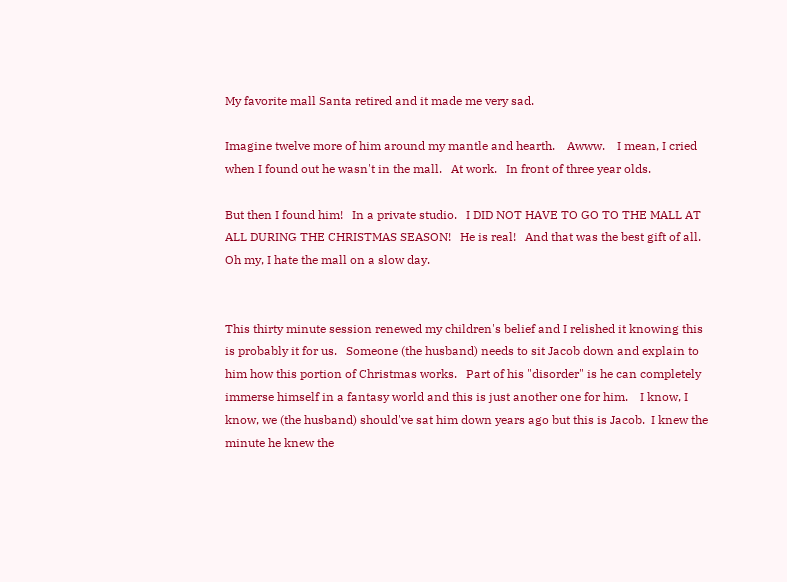My favorite mall Santa retired and it made me very sad.

Imagine twelve more of him around my mantle and hearth.    Awww.    I mean, I cried when I found out he wasn't in the mall.   At work.   In front of three year olds.

But then I found him!   In a private studio.   I DID NOT HAVE TO GO TO THE MALL AT ALL DURING THE CHRISTMAS SEASON!   He is real!   And that was the best gift of all.   Oh my, I hate the mall on a slow day.


This thirty minute session renewed my children's belief and I relished it knowing this is probably it for us.   Someone (the husband) needs to sit Jacob down and explain to him how this portion of Christmas works.   Part of his "disorder" is he can completely immerse himself in a fantasy world and this is just another one for him.    I know, I know, we (the husband) should've sat him down years ago but this is Jacob.  I knew the minute he knew the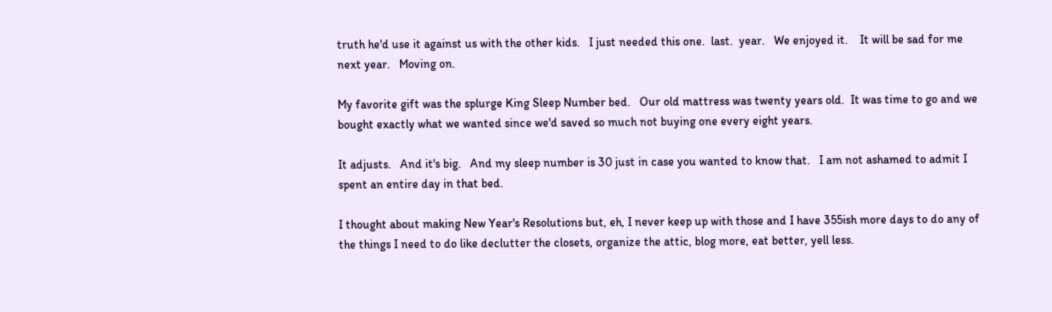truth he'd use it against us with the other kids.   I just needed this one.  last.  year.   We enjoyed it.    It will be sad for me next year.   Moving on.

My favorite gift was the splurge King Sleep Number bed.   Our old mattress was twenty years old.  It was time to go and we bought exactly what we wanted since we'd saved so much not buying one every eight years.

It adjusts.   And it's big.   And my sleep number is 30 just in case you wanted to know that.   I am not ashamed to admit I spent an entire day in that bed.

I thought about making New Year's Resolutions but, eh, I never keep up with those and I have 355ish more days to do any of the things I need to do like declutter the closets, organize the attic, blog more, eat better, yell less.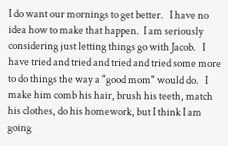I do want our mornings to get better.   I have no idea how to make that happen.  I am seriously considering just letting things go with Jacob.   I have tried and tried and tried and tried some more to do things the way a "good mom" would do.   I make him comb his hair, brush his teeth, match his clothes, do his homework, but I think I am going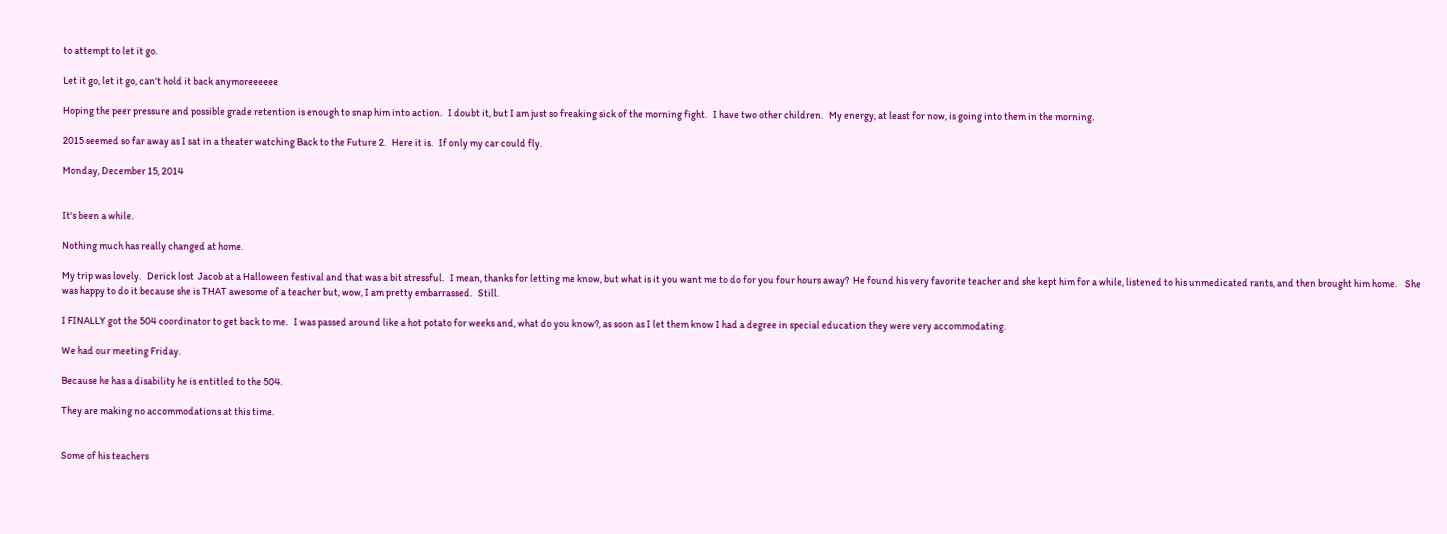to attempt to let it go.

Let it go, let it go, can't hold it back anymoreeeeee

Hoping the peer pressure and possible grade retention is enough to snap him into action.   I doubt it, but I am just so freaking sick of the morning fight.   I have two other children.   My energy, at least for now, is going into them in the morning.

2015 seemed so far away as I sat in a theater watching Back to the Future 2.   Here it is.   If only my car could fly.

Monday, December 15, 2014


It's been a while.

Nothing much has really changed at home.

My trip was lovely.   Derick lost  Jacob at a Halloween festival and that was a bit stressful.   I mean, thanks for letting me know, but what is it you want me to do for you four hours away?  He found his very favorite teacher and she kept him for a while, listened to his unmedicated rants, and then brought him home.    She was happy to do it because she is THAT awesome of a teacher but, wow, I am pretty embarrassed.   Still.

I FINALLY got the 504 coordinator to get back to me.   I was passed around like a hot potato for weeks and, what do you know?, as soon as I let them know I had a degree in special education they were very accommodating.

We had our meeting Friday.

Because he has a disability he is entitled to the 504.

They are making no accommodations at this time.


Some of his teachers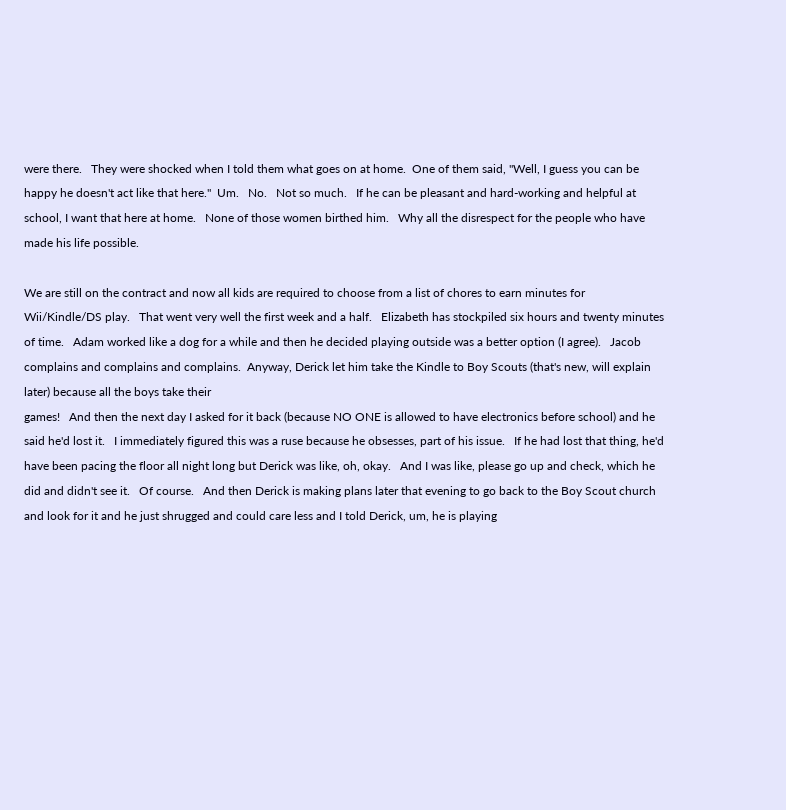were there.   They were shocked when I told them what goes on at home.  One of them said, "Well, I guess you can be happy he doesn't act like that here."  Um.   No.   Not so much.   If he can be pleasant and hard-working and helpful at school, I want that here at home.   None of those women birthed him.   Why all the disrespect for the people who have made his life possible.

We are still on the contract and now all kids are required to choose from a list of chores to earn minutes for Wii/Kindle/DS play.   That went very well the first week and a half.   Elizabeth has stockpiled six hours and twenty minutes of time.   Adam worked like a dog for a while and then he decided playing outside was a better option (I agree).   Jacob complains and complains and complains.  Anyway, Derick let him take the Kindle to Boy Scouts (that's new, will explain later) because all the boys take their
games!   And then the next day I asked for it back (because NO ONE is allowed to have electronics before school) and he said he'd lost it.   I immediately figured this was a ruse because he obsesses, part of his issue.   If he had lost that thing, he'd have been pacing the floor all night long but Derick was like, oh, okay.   And I was like, please go up and check, which he did and didn't see it.   Of course.   And then Derick is making plans later that evening to go back to the Boy Scout church and look for it and he just shrugged and could care less and I told Derick, um, he is playing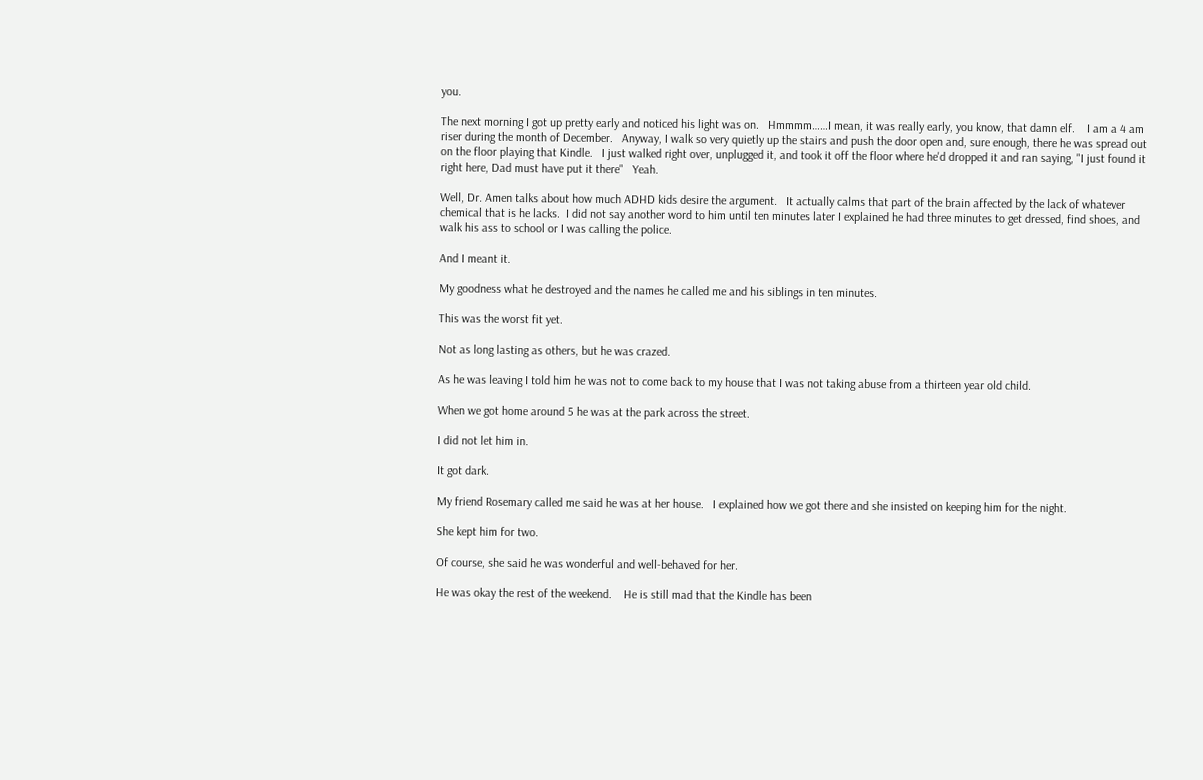you.

The next morning I got up pretty early and noticed his light was on.   Hmmmm……I mean, it was really early, you know, that damn elf.    I am a 4 am riser during the month of December.   Anyway, I walk so very quietly up the stairs and push the door open and, sure enough, there he was spread out on the floor playing that Kindle.   I just walked right over, unplugged it, and took it off the floor where he'd dropped it and ran saying, "I just found it right here, Dad must have put it there"   Yeah.

Well, Dr. Amen talks about how much ADHD kids desire the argument.   It actually calms that part of the brain affected by the lack of whatever chemical that is he lacks.  I did not say another word to him until ten minutes later I explained he had three minutes to get dressed, find shoes, and walk his ass to school or I was calling the police.

And I meant it.

My goodness what he destroyed and the names he called me and his siblings in ten minutes.

This was the worst fit yet.

Not as long lasting as others, but he was crazed.

As he was leaving I told him he was not to come back to my house that I was not taking abuse from a thirteen year old child.

When we got home around 5 he was at the park across the street.

I did not let him in.

It got dark.

My friend Rosemary called me said he was at her house.   I explained how we got there and she insisted on keeping him for the night.

She kept him for two.

Of course, she said he was wonderful and well-behaved for her.

He was okay the rest of the weekend.    He is still mad that the Kindle has been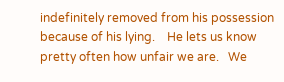indefinitely removed from his possession because of his lying.    He lets us know pretty often how unfair we are.   We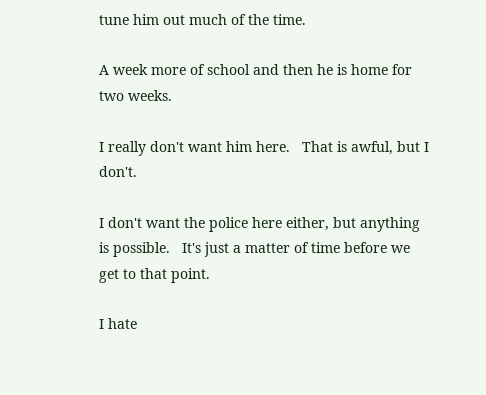tune him out much of the time.

A week more of school and then he is home for two weeks.

I really don't want him here.   That is awful, but I don't.

I don't want the police here either, but anything is possible.   It's just a matter of time before we get to that point.

I hate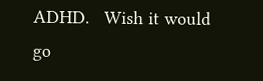ADHD.   Wish it would go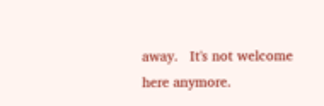away.   It's not welcome here anymore.